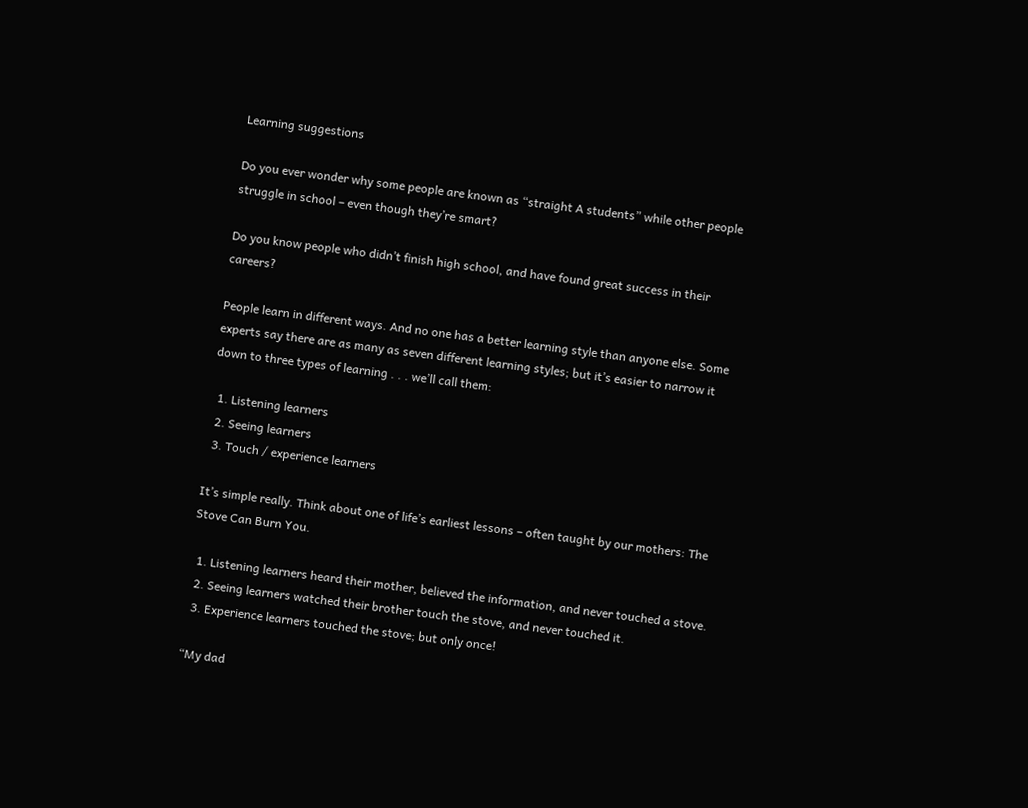Learning suggestions

Do you ever wonder why some people are known as “straight A students” while other people struggle in school – even though they’re smart?

Do you know people who didn’t finish high school, and have found great success in their careers?

People learn in different ways. And no one has a better learning style than anyone else. Some experts say there are as many as seven different learning styles; but it’s easier to narrow it down to three types of learning . . . we’ll call them:

  1. Listening learners
  2. Seeing learners
  3. Touch / experience learners

It’s simple really. Think about one of life’s earliest lessons – often taught by our mothers: The Stove Can Burn You.

  1. Listening learners heard their mother, believed the information, and never touched a stove.
  2. Seeing learners watched their brother touch the stove, and never touched it.
  3. Experience learners touched the stove; but only once!

“My dad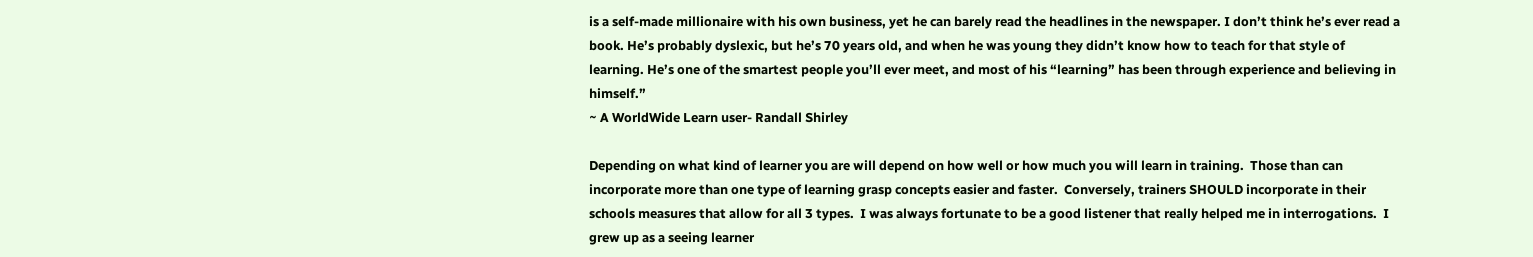is a self-made millionaire with his own business, yet he can barely read the headlines in the newspaper. I don’t think he’s ever read a book. He’s probably dyslexic, but he’s 70 years old, and when he was young they didn’t know how to teach for that style of learning. He’s one of the smartest people you’ll ever meet, and most of his “learning” has been through experience and believing in himself.”
~ A WorldWide Learn user- Randall Shirley

Depending on what kind of learner you are will depend on how well or how much you will learn in training.  Those than can incorporate more than one type of learning grasp concepts easier and faster.  Conversely, trainers SHOULD incorporate in their schools measures that allow for all 3 types.  I was always fortunate to be a good listener that really helped me in interrogations.  I grew up as a seeing learner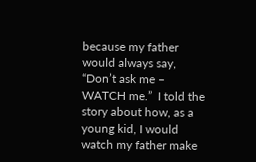because my father would always say, “Don’t ask me – WATCH me.”  I told the story about how, as a young kid, I would watch my father make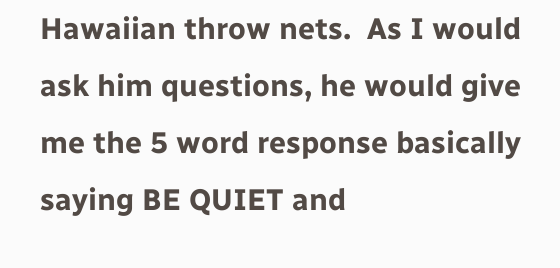Hawaiian throw nets.  As I would ask him questions, he would give me the 5 word response basically saying BE QUIET and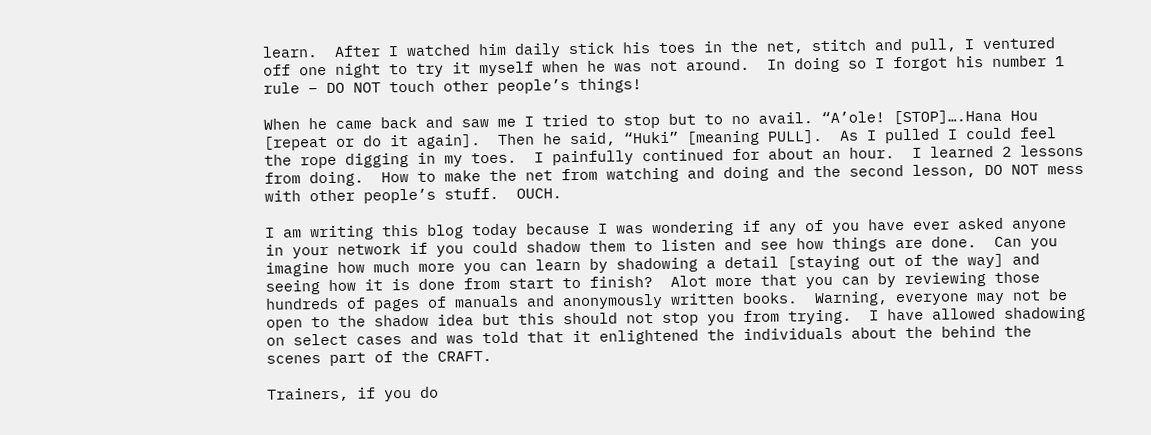learn.  After I watched him daily stick his toes in the net, stitch and pull, I ventured off one night to try it myself when he was not around.  In doing so I forgot his number 1 rule – DO NOT touch other people’s things!

When he came back and saw me I tried to stop but to no avail. “A’ole! [STOP]….Hana Hou [repeat or do it again].  Then he said, “Huki” [meaning PULL].  As I pulled I could feel the rope digging in my toes.  I painfully continued for about an hour.  I learned 2 lessons from doing.  How to make the net from watching and doing and the second lesson, DO NOT mess with other people’s stuff.  OUCH.

I am writing this blog today because I was wondering if any of you have ever asked anyone in your network if you could shadow them to listen and see how things are done.  Can you imagine how much more you can learn by shadowing a detail [staying out of the way] and seeing how it is done from start to finish?  Alot more that you can by reviewing those hundreds of pages of manuals and anonymously written books.  Warning, everyone may not be open to the shadow idea but this should not stop you from trying.  I have allowed shadowing on select cases and was told that it enlightened the individuals about the behind the scenes part of the CRAFT.

Trainers, if you do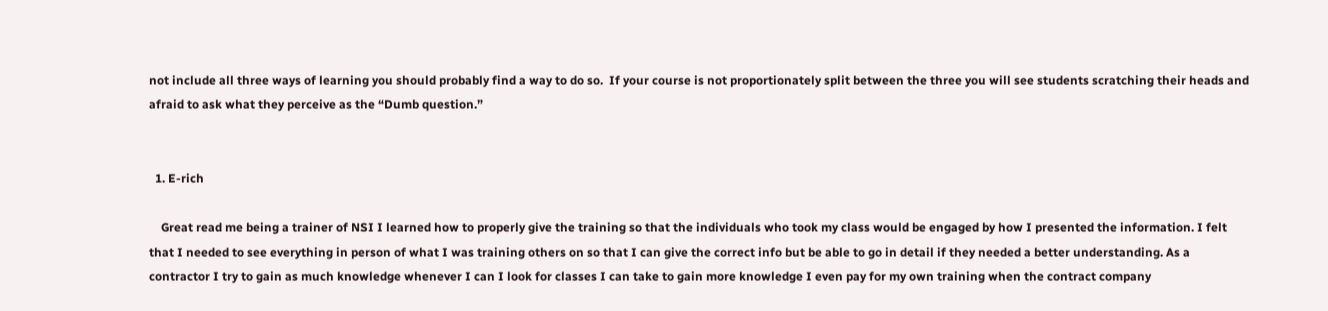not include all three ways of learning you should probably find a way to do so.  If your course is not proportionately split between the three you will see students scratching their heads and afraid to ask what they perceive as the “Dumb question.”


  1. E-rich

    Great read me being a trainer of NSI I learned how to properly give the training so that the individuals who took my class would be engaged by how I presented the information. I felt that I needed to see everything in person of what I was training others on so that I can give the correct info but be able to go in detail if they needed a better understanding. As a contractor I try to gain as much knowledge whenever I can I look for classes I can take to gain more knowledge I even pay for my own training when the contract company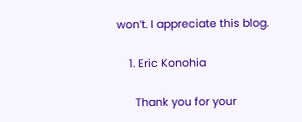won’t. I appreciate this blog.

    1. Eric Konohia

      Thank you for your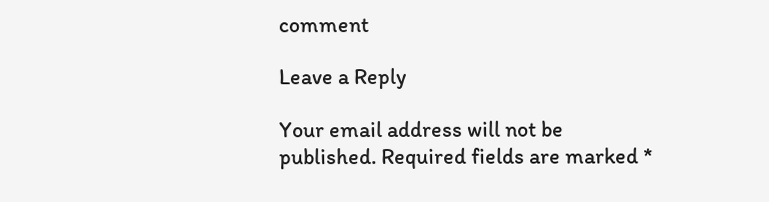comment

Leave a Reply

Your email address will not be published. Required fields are marked *